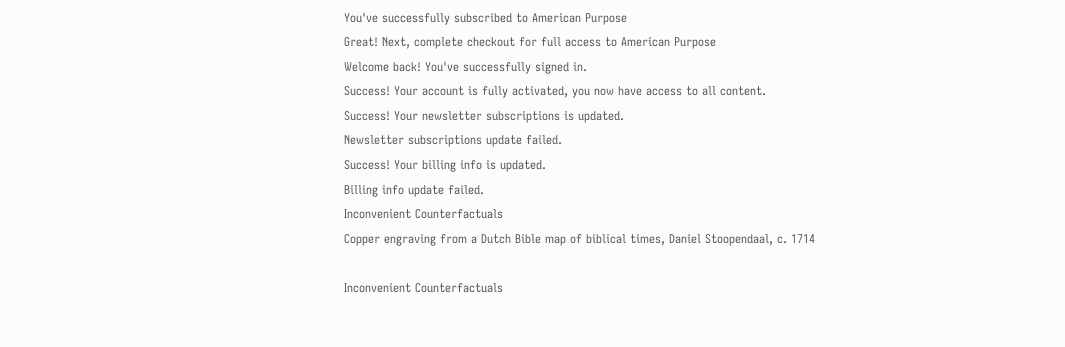You've successfully subscribed to American Purpose
Great! Next, complete checkout for full access to American Purpose
Welcome back! You've successfully signed in.
Success! Your account is fully activated, you now have access to all content.
Success! Your newsletter subscriptions is updated.
Newsletter subscriptions update failed.
Success! Your billing info is updated.
Billing info update failed.
Inconvenient Counterfactuals
Copper engraving from a Dutch Bible map of biblical times, Daniel Stoopendaal, c. 1714

Inconvenient Counterfactuals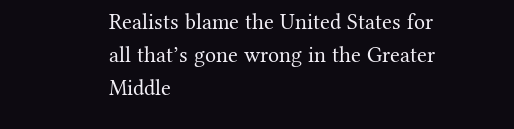Realists blame the United States for all that’s gone wrong in the Greater Middle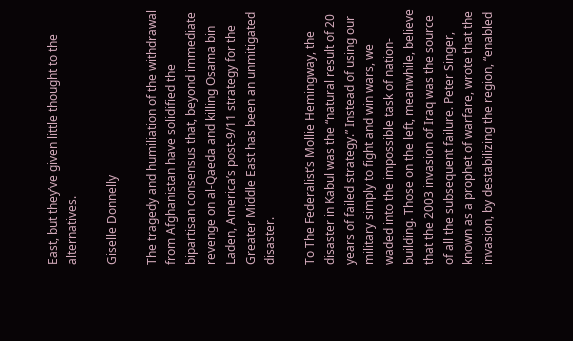East, but they’ve given little thought to the alternatives.

Giselle Donnelly

The tragedy and humiliation of the withdrawal from Afghanistan have solidified the bipartisan consensus that, beyond immediate revenge on al-Qaeda and killing Osama bin Laden, America’s post-9/11 strategy for the Greater Middle East has been an unmitigated disaster.

To The Federalist’s Mollie Hemingway, the disaster in Kabul was the “natural result of 20 years of failed strategy.” Instead of using our military simply to fight and win wars, we waded into the impossible task of nation-building. Those on the left, meanwhile, believe that the 2003 invasion of Iraq was the source of all the subsequent failure. Peter Singer, known as a prophet of warfare, wrote that the invasion, by destabilizing the region, “enabled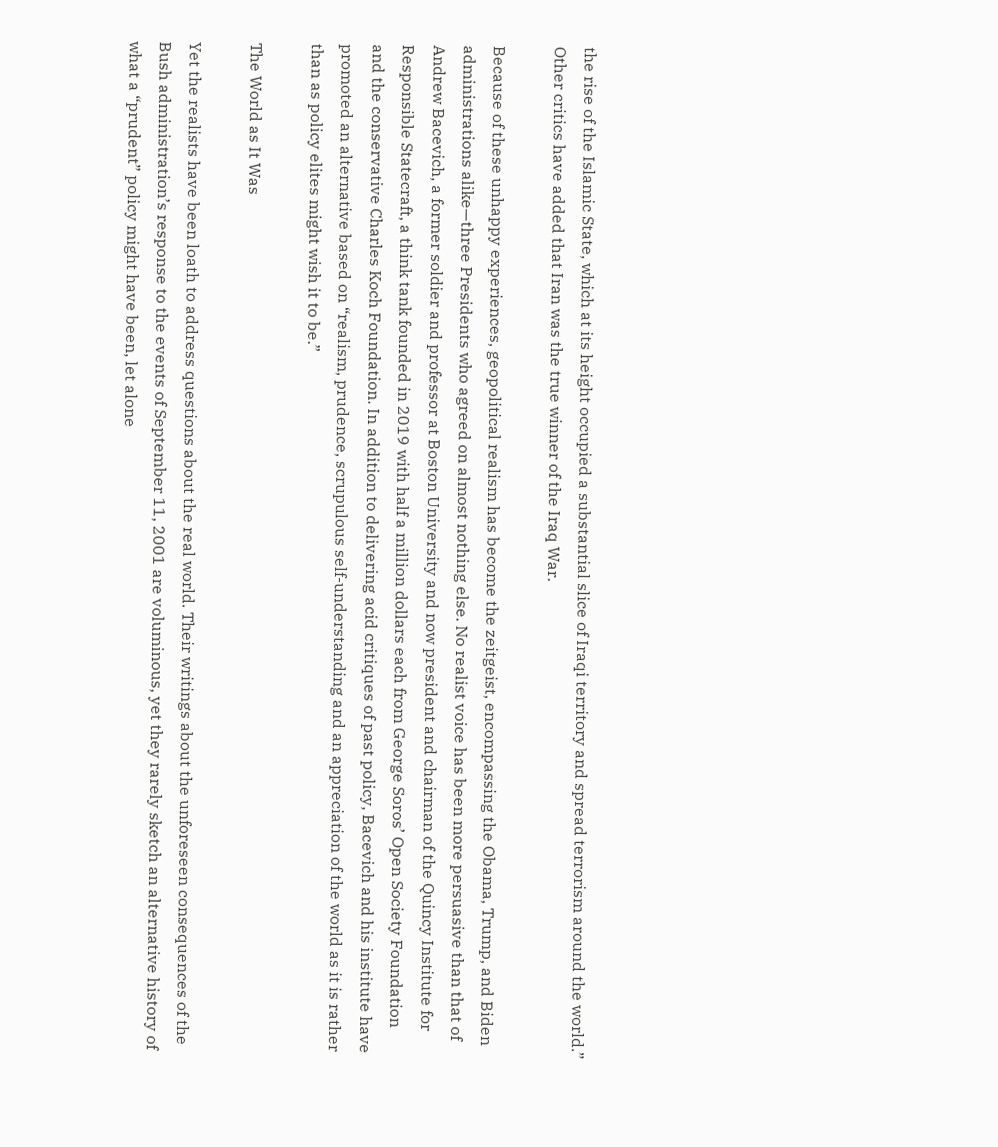the rise of the Islamic State, which at its height occupied a substantial slice of Iraqi territory and spread terrorism around the world.” Other critics have added that Iran was the true winner of the Iraq War.

Because of these unhappy experiences, geopolitical realism has become the zeitgeist, encompassing the Obama, Trump, and Biden administrations alike—three Presidents who agreed on almost nothing else. No realist voice has been more persuasive than that of Andrew Bacevich, a former soldier and professor at Boston University and now president and chairman of the Quincy Institute for Responsible Statecraft, a think tank founded in 2019 with half a million dollars each from George Soros’ Open Society Foundation and the conservative Charles Koch Foundation. In addition to delivering acid critiques of past policy, Bacevich and his institute have promoted an alternative based on “realism, prudence, scrupulous self-understanding and an appreciation of the world as it is rather than as policy elites might wish it to be.”

The World as It Was

Yet the realists have been loath to address questions about the real world. Their writings about the unforeseen consequences of the Bush administration’s response to the events of September 11, 2001 are voluminous, yet they rarely sketch an alternative history of what a “prudent” policy might have been, let alone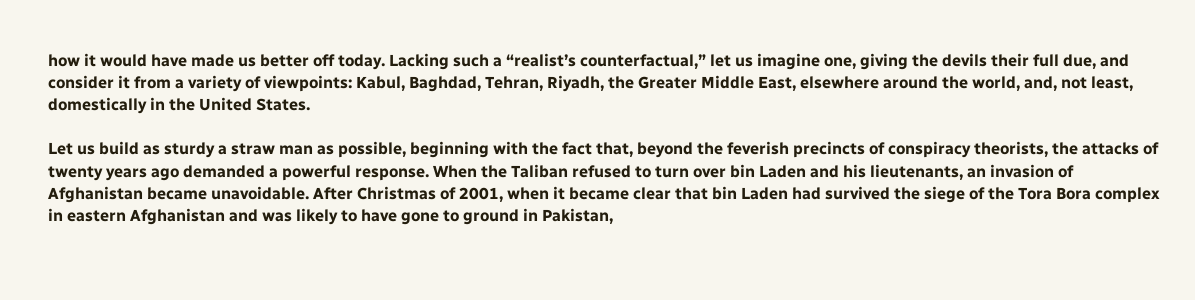how it would have made us better off today. Lacking such a “realist’s counterfactual,” let us imagine one, giving the devils their full due, and consider it from a variety of viewpoints: Kabul, Baghdad, Tehran, Riyadh, the Greater Middle East, elsewhere around the world, and, not least, domestically in the United States.

Let us build as sturdy a straw man as possible, beginning with the fact that, beyond the feverish precincts of conspiracy theorists, the attacks of twenty years ago demanded a powerful response. When the Taliban refused to turn over bin Laden and his lieutenants, an invasion of Afghanistan became unavoidable. After Christmas of 2001, when it became clear that bin Laden had survived the siege of the Tora Bora complex in eastern Afghanistan and was likely to have gone to ground in Pakistan,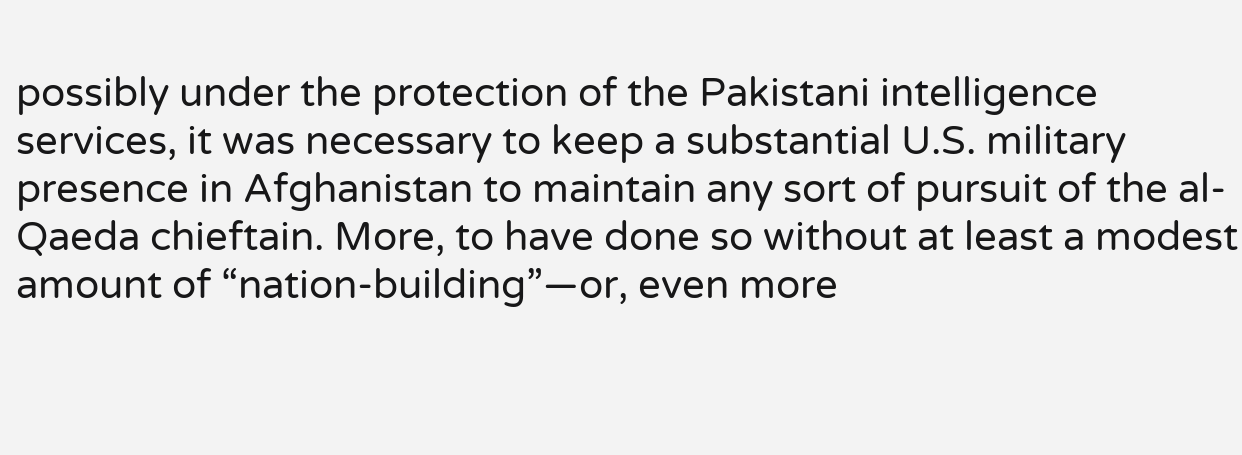possibly under the protection of the Pakistani intelligence services, it was necessary to keep a substantial U.S. military presence in Afghanistan to maintain any sort of pursuit of the al-Qaeda chieftain. More, to have done so without at least a modest amount of “nation-building”—or, even more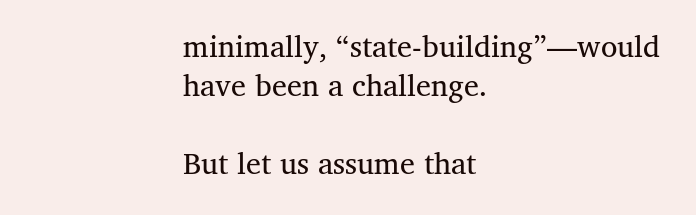minimally, “state-building”—would have been a challenge.

But let us assume that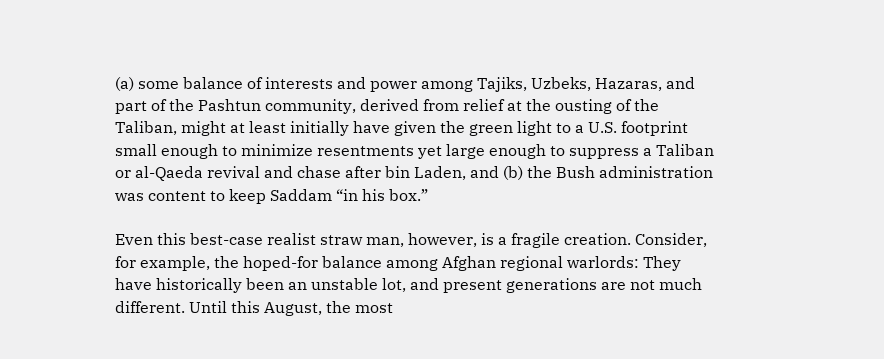(a) some balance of interests and power among Tajiks, Uzbeks, Hazaras, and part of the Pashtun community, derived from relief at the ousting of the Taliban, might at least initially have given the green light to a U.S. footprint small enough to minimize resentments yet large enough to suppress a Taliban or al-Qaeda revival and chase after bin Laden, and (b) the Bush administration was content to keep Saddam “in his box.”

Even this best-case realist straw man, however, is a fragile creation. Consider, for example, the hoped-for balance among Afghan regional warlords: They have historically been an unstable lot, and present generations are not much different. Until this August, the most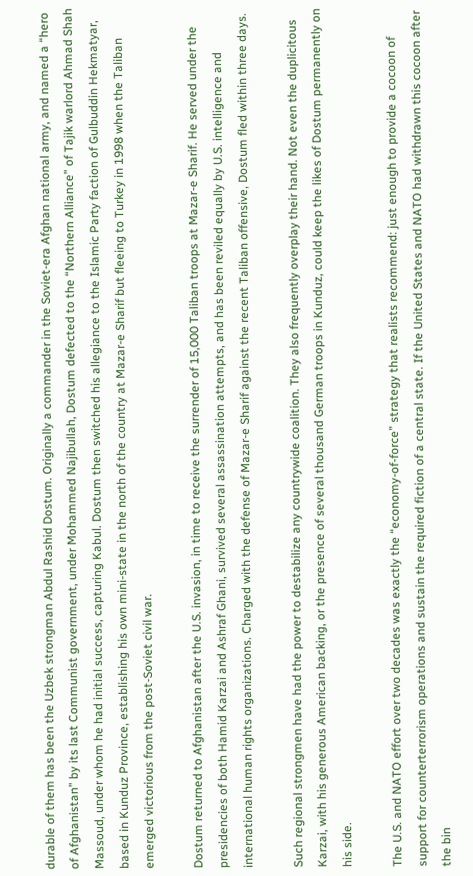durable of them has been the Uzbek strongman Abdul Rashid Dostum. Originally a commander in the Soviet-era Afghan national army, and named a “hero of Afghanistan” by its last Communist government, under Mohammed Najibullah, Dostum defected to the “Northern Alliance” of Tajik warlord Ahmad Shah Massoud, under whom he had initial success, capturing Kabul. Dostum then switched his allegiance to the Islamic Party faction of Gulbuddin Hekmatyar, based in Kunduz Province, establishing his own mini-state in the north of the country at Mazar-e Sharif but fleeing to Turkey in 1998 when the Taliban emerged victorious from the post-Soviet civil war.

Dostum returned to Afghanistan after the U.S. invasion, in time to receive the surrender of 15,000 Taliban troops at Mazar-e Sharif. He served under the presidencies of both Hamid Karzai and Ashraf Ghani, survived several assassination attempts, and has been reviled equally by U.S. intelligence and international human rights organizations. Charged with the defense of Mazar-e Sharif against the recent Taliban offensive, Dostum fled within three days.

Such regional strongmen have had the power to destabilize any countrywide coalition. They also frequently overplay their hand. Not even the duplicitous Karzai, with his generous American backing, or the presence of several thousand German troops in Kunduz, could keep the likes of Dostum permanently on his side.

The U.S. and NATO effort over two decades was exactly the “economy-of-force” strategy that realists recommend: just enough to provide a cocoon of support for counterterrorism operations and sustain the required fiction of a central state. If the United States and NATO had withdrawn this cocoon after the bin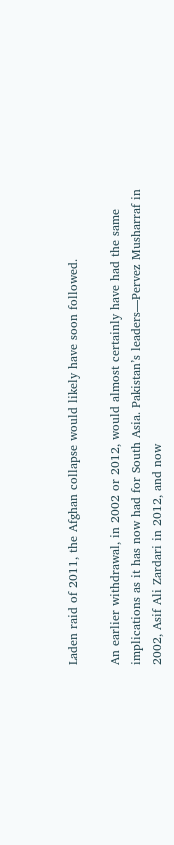Laden raid of 2011, the Afghan collapse would likely have soon followed.

An earlier withdrawal, in 2002 or 2012, would almost certainly have had the same implications as it has now had for South Asia. Pakistan’s leaders—Pervez Musharraf in 2002, Asif Ali Zardari in 2012, and now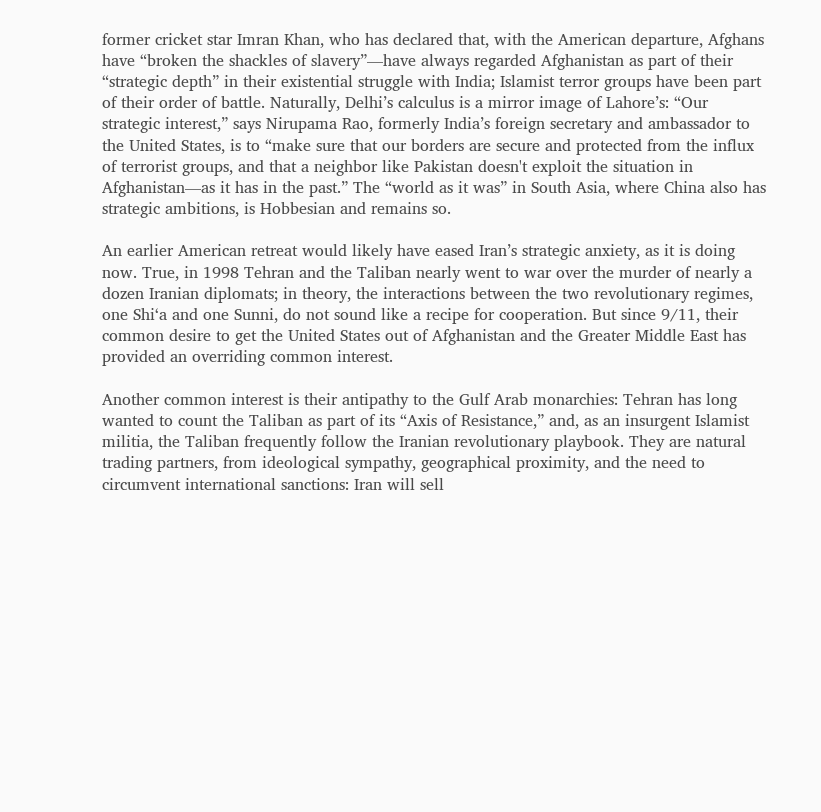former cricket star Imran Khan, who has declared that, with the American departure, Afghans have “broken the shackles of slavery”—have always regarded Afghanistan as part of their “strategic depth” in their existential struggle with India; Islamist terror groups have been part of their order of battle. Naturally, Delhi’s calculus is a mirror image of Lahore’s: “Our strategic interest,” says Nirupama Rao, formerly India’s foreign secretary and ambassador to the United States, is to “make sure that our borders are secure and protected from the influx of terrorist groups, and that a neighbor like Pakistan doesn't exploit the situation in Afghanistan—as it has in the past.” The “world as it was” in South Asia, where China also has strategic ambitions, is Hobbesian and remains so.

An earlier American retreat would likely have eased Iran’s strategic anxiety, as it is doing now. True, in 1998 Tehran and the Taliban nearly went to war over the murder of nearly a dozen Iranian diplomats; in theory, the interactions between the two revolutionary regimes, one Shi‘a and one Sunni, do not sound like a recipe for cooperation. But since 9/11, their common desire to get the United States out of Afghanistan and the Greater Middle East has provided an overriding common interest.

Another common interest is their antipathy to the Gulf Arab monarchies: Tehran has long wanted to count the Taliban as part of its “Axis of Resistance,” and, as an insurgent Islamist militia, the Taliban frequently follow the Iranian revolutionary playbook. They are natural trading partners, from ideological sympathy, geographical proximity, and the need to circumvent international sanctions: Iran will sell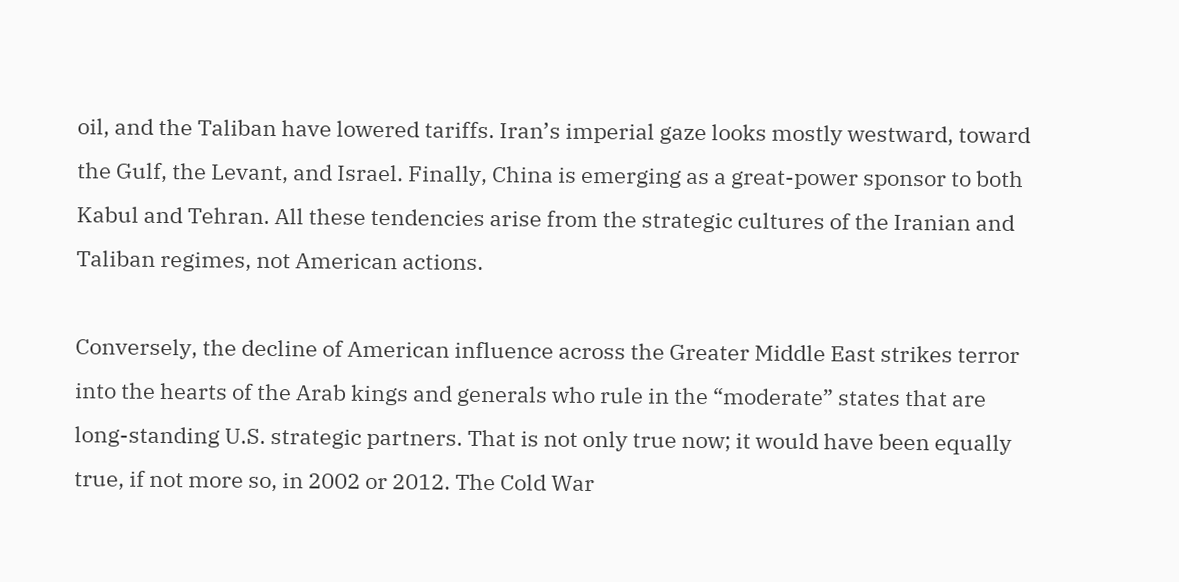oil, and the Taliban have lowered tariffs. Iran’s imperial gaze looks mostly westward, toward the Gulf, the Levant, and Israel. Finally, China is emerging as a great-power sponsor to both Kabul and Tehran. All these tendencies arise from the strategic cultures of the Iranian and Taliban regimes, not American actions.

Conversely, the decline of American influence across the Greater Middle East strikes terror into the hearts of the Arab kings and generals who rule in the “moderate” states that are long-standing U.S. strategic partners. That is not only true now; it would have been equally true, if not more so, in 2002 or 2012. The Cold War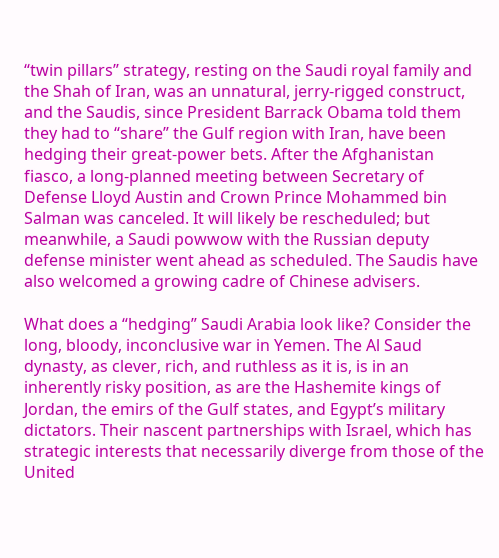“twin pillars” strategy, resting on the Saudi royal family and the Shah of Iran, was an unnatural, jerry-rigged construct, and the Saudis, since President Barrack Obama told them they had to “share” the Gulf region with Iran, have been hedging their great-power bets. After the Afghanistan fiasco, a long-planned meeting between Secretary of Defense Lloyd Austin and Crown Prince Mohammed bin Salman was canceled. It will likely be rescheduled; but meanwhile, a Saudi powwow with the Russian deputy defense minister went ahead as scheduled. The Saudis have also welcomed a growing cadre of Chinese advisers.

What does a “hedging” Saudi Arabia look like? Consider the long, bloody, inconclusive war in Yemen. The Al Saud dynasty, as clever, rich, and ruthless as it is, is in an inherently risky position, as are the Hashemite kings of Jordan, the emirs of the Gulf states, and Egypt’s military dictators. Their nascent partnerships with Israel, which has strategic interests that necessarily diverge from those of the United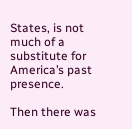States, is not much of a substitute for America’s past presence.

Then there was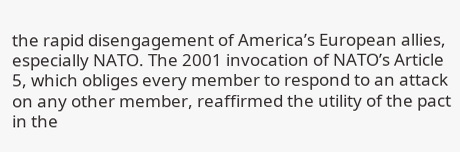the rapid disengagement of America’s European allies, especially NATO. The 2001 invocation of NATO’s Article 5, which obliges every member to respond to an attack on any other member, reaffirmed the utility of the pact in the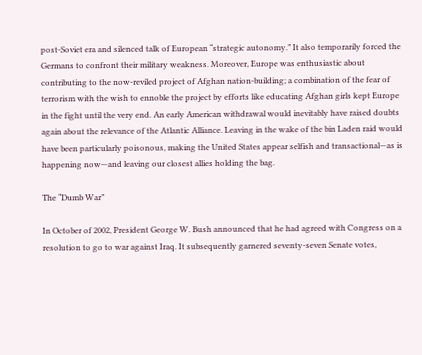post-Soviet era and silenced talk of European “strategic autonomy.” It also temporarily forced the Germans to confront their military weakness. Moreover, Europe was enthusiastic about contributing to the now-reviled project of Afghan nation-building; a combination of the fear of terrorism with the wish to ennoble the project by efforts like educating Afghan girls kept Europe in the fight until the very end. An early American withdrawal would inevitably have raised doubts again about the relevance of the Atlantic Alliance. Leaving in the wake of the bin Laden raid would have been particularly poisonous, making the United States appear selfish and transactional—as is happening now—and leaving our closest allies holding the bag.

The “Dumb War”

In October of 2002, President George W. Bush announced that he had agreed with Congress on a resolution to go to war against Iraq. It subsequently garnered seventy-seven Senate votes,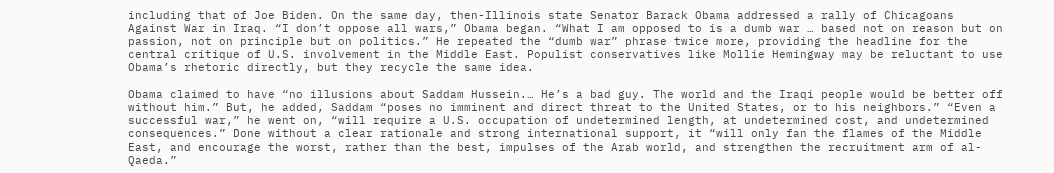including that of Joe Biden. On the same day, then-Illinois state Senator Barack Obama addressed a rally of Chicagoans Against War in Iraq. “I don’t oppose all wars,” Obama began. “What I am opposed to is a dumb war … based not on reason but on passion, not on principle but on politics.” He repeated the “dumb war” phrase twice more, providing the headline for the central critique of U.S. involvement in the Middle East. Populist conservatives like Mollie Hemingway may be reluctant to use Obama’s rhetoric directly, but they recycle the same idea.

Obama claimed to have “no illusions about Saddam Hussein.… He’s a bad guy. The world and the Iraqi people would be better off without him.” But, he added, Saddam “poses no imminent and direct threat to the United States, or to his neighbors.” “Even a successful war,” he went on, “will require a U.S. occupation of undetermined length, at undetermined cost, and undetermined consequences.” Done without a clear rationale and strong international support, it “will only fan the flames of the Middle East, and encourage the worst, rather than the best, impulses of the Arab world, and strengthen the recruitment arm of al-Qaeda.”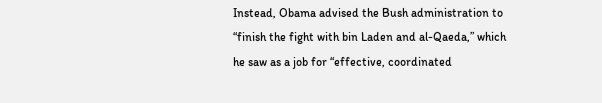Instead, Obama advised the Bush administration to “finish the fight with bin Laden and al-Qaeda,” which he saw as a job for “effective, coordinated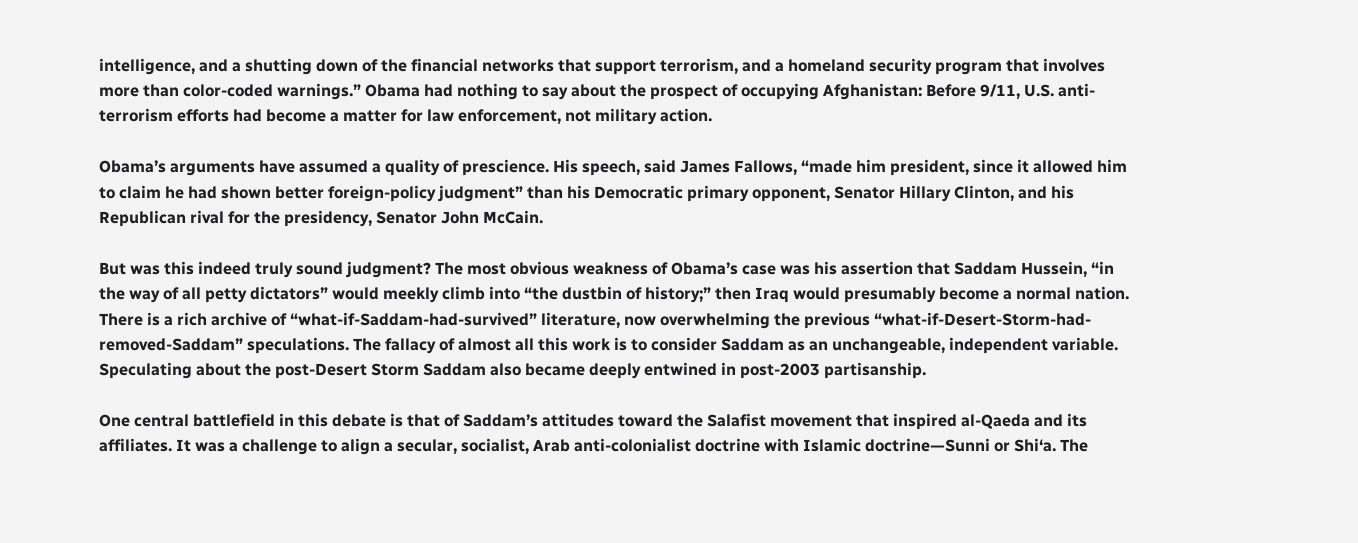intelligence, and a shutting down of the financial networks that support terrorism, and a homeland security program that involves more than color-coded warnings.” Obama had nothing to say about the prospect of occupying Afghanistan: Before 9/11, U.S. anti-terrorism efforts had become a matter for law enforcement, not military action.

Obama’s arguments have assumed a quality of prescience. His speech, said James Fallows, “made him president, since it allowed him to claim he had shown better foreign-policy judgment” than his Democratic primary opponent, Senator Hillary Clinton, and his Republican rival for the presidency, Senator John McCain.

But was this indeed truly sound judgment? The most obvious weakness of Obama’s case was his assertion that Saddam Hussein, “in the way of all petty dictators” would meekly climb into “the dustbin of history;” then Iraq would presumably become a normal nation. There is a rich archive of “what-if-Saddam-had-survived” literature, now overwhelming the previous “what-if-Desert-Storm-had-removed-Saddam” speculations. The fallacy of almost all this work is to consider Saddam as an unchangeable, independent variable. Speculating about the post-Desert Storm Saddam also became deeply entwined in post-2003 partisanship.

One central battlefield in this debate is that of Saddam’s attitudes toward the Salafist movement that inspired al-Qaeda and its affiliates. It was a challenge to align a secular, socialist, Arab anti-colonialist doctrine with Islamic doctrine—Sunni or Shi‘a. The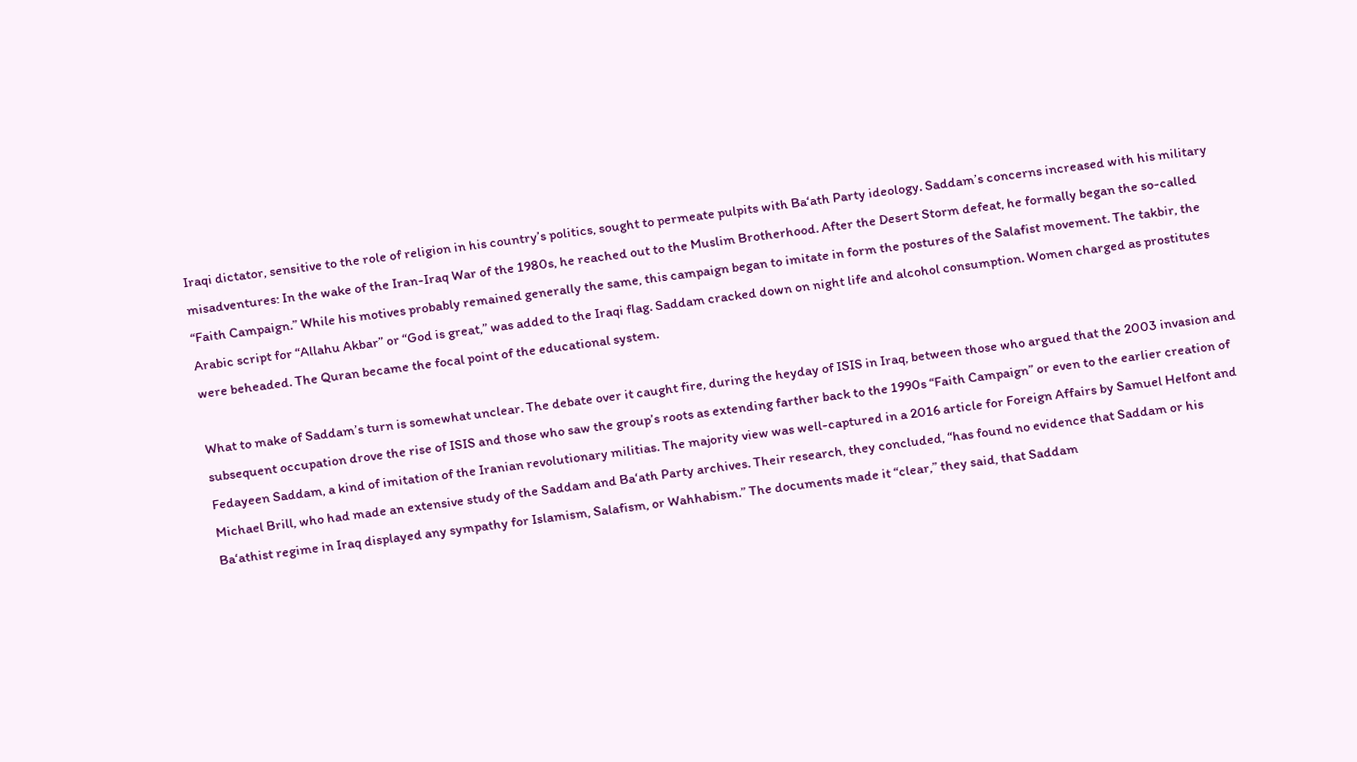Iraqi dictator, sensitive to the role of religion in his country’s politics, sought to permeate pulpits with Ba‘ath Party ideology. Saddam’s concerns increased with his military misadventures: In the wake of the Iran-Iraq War of the 1980s, he reached out to the Muslim Brotherhood. After the Desert Storm defeat, he formally began the so-called “Faith Campaign.” While his motives probably remained generally the same, this campaign began to imitate in form the postures of the Salafist movement. The takbir, the Arabic script for “Allahu Akbar” or “God is great,” was added to the Iraqi flag. Saddam cracked down on night life and alcohol consumption. Women charged as prostitutes were beheaded. The Quran became the focal point of the educational system.

What to make of Saddam’s turn is somewhat unclear. The debate over it caught fire, during the heyday of ISIS in Iraq, between those who argued that the 2003 invasion and subsequent occupation drove the rise of ISIS and those who saw the group’s roots as extending farther back to the 1990s “Faith Campaign” or even to the earlier creation of Fedayeen Saddam, a kind of imitation of the Iranian revolutionary militias. The majority view was well-captured in a 2016 article for Foreign Affairs by Samuel Helfont and Michael Brill, who had made an extensive study of the Saddam and Ba‘ath Party archives. Their research, they concluded, “has found no evidence that Saddam or his Ba‘athist regime in Iraq displayed any sympathy for Islamism, Salafism, or Wahhabism.” The documents made it “clear,” they said, that Saddam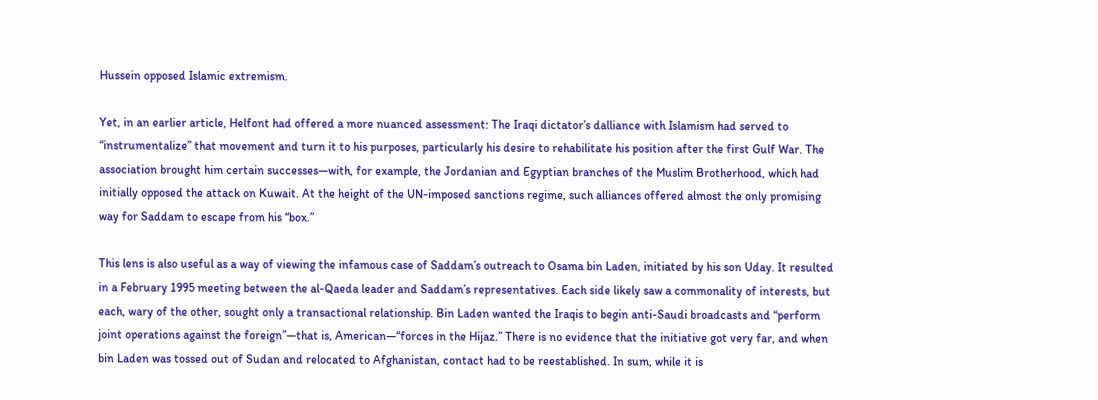Hussein opposed Islamic extremism.

Yet, in an earlier article, Helfont had offered a more nuanced assessment: The Iraqi dictator’s dalliance with Islamism had served to “instrumentalize” that movement and turn it to his purposes, particularly his desire to rehabilitate his position after the first Gulf War. The association brought him certain successes—with, for example, the Jordanian and Egyptian branches of the Muslim Brotherhood, which had initially opposed the attack on Kuwait. At the height of the UN-imposed sanctions regime, such alliances offered almost the only promising way for Saddam to escape from his “box.”

This lens is also useful as a way of viewing the infamous case of Saddam’s outreach to Osama bin Laden, initiated by his son Uday. It resulted in a February 1995 meeting between the al-Qaeda leader and Saddam’s representatives. Each side likely saw a commonality of interests, but each, wary of the other, sought only a transactional relationship. Bin Laden wanted the Iraqis to begin anti-Saudi broadcasts and “perform joint operations against the foreign”—that is, American—“forces in the Hijaz.” There is no evidence that the initiative got very far, and when bin Laden was tossed out of Sudan and relocated to Afghanistan, contact had to be reestablished. In sum, while it is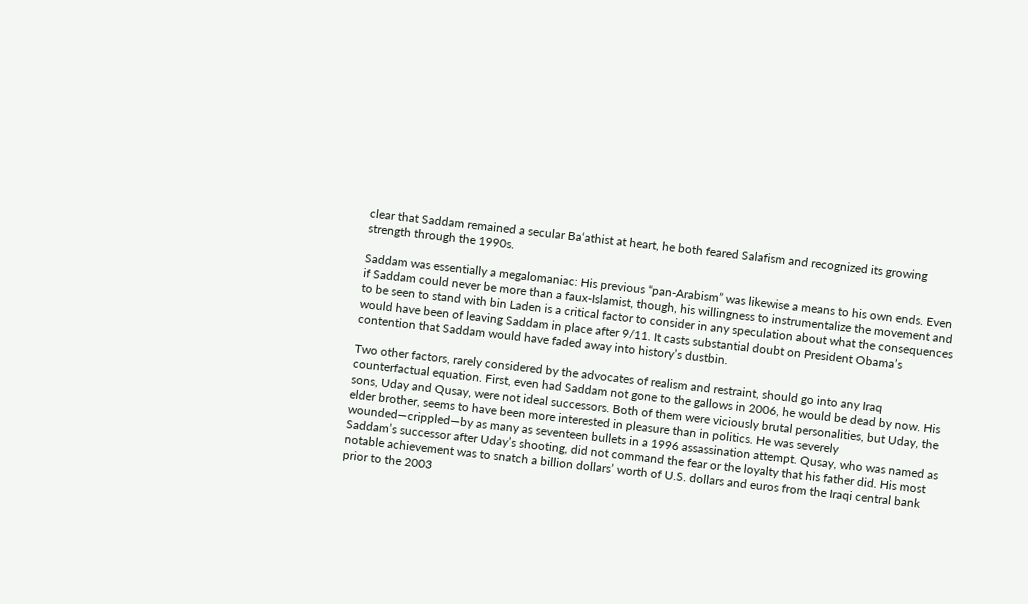clear that Saddam remained a secular Ba‘athist at heart, he both feared Salafism and recognized its growing strength through the 1990s.

Saddam was essentially a megalomaniac: His previous “pan-Arabism” was likewise a means to his own ends. Even if Saddam could never be more than a faux-Islamist, though, his willingness to instrumentalize the movement and to be seen to stand with bin Laden is a critical factor to consider in any speculation about what the consequences would have been of leaving Saddam in place after 9/11. It casts substantial doubt on President Obama’s contention that Saddam would have faded away into history’s dustbin.

Two other factors, rarely considered by the advocates of realism and restraint, should go into any Iraq counterfactual equation. First, even had Saddam not gone to the gallows in 2006, he would be dead by now. His sons, Uday and Qusay, were not ideal successors. Both of them were viciously brutal personalities, but Uday, the elder brother, seems to have been more interested in pleasure than in politics. He was severely wounded—crippled—by as many as seventeen bullets in a 1996 assassination attempt. Qusay, who was named as Saddam’s successor after Uday’s shooting, did not command the fear or the loyalty that his father did. His most notable achievement was to snatch a billion dollars’ worth of U.S. dollars and euros from the Iraqi central bank prior to the 2003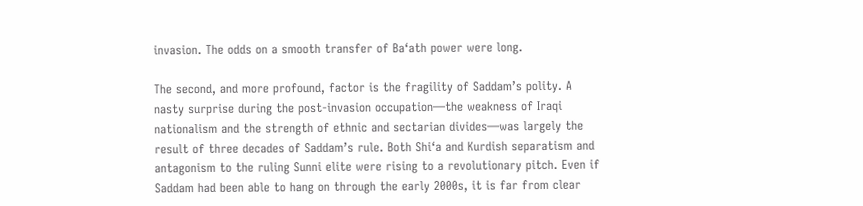invasion. The odds on a smooth transfer of Ba‘ath power were long.

The second, and more profound, factor is the fragility of Saddam’s polity. A nasty surprise during the post-invasion occupation—the weakness of Iraqi nationalism and the strength of ethnic and sectarian divides—was largely the result of three decades of Saddam’s rule. Both Shi‘a and Kurdish separatism and antagonism to the ruling Sunni elite were rising to a revolutionary pitch. Even if Saddam had been able to hang on through the early 2000s, it is far from clear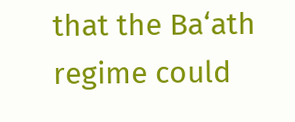that the Ba‘ath regime could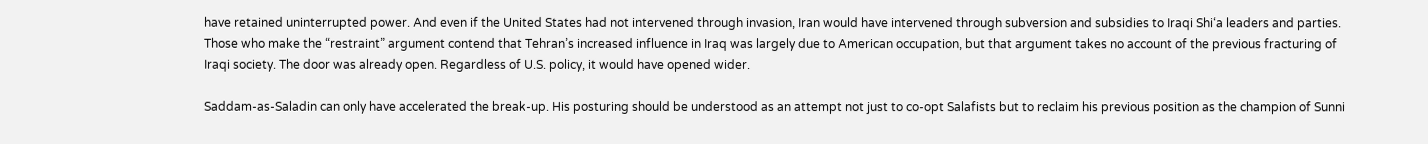have retained uninterrupted power. And even if the United States had not intervened through invasion, Iran would have intervened through subversion and subsidies to Iraqi Shi‘a leaders and parties. Those who make the “restraint” argument contend that Tehran’s increased influence in Iraq was largely due to American occupation, but that argument takes no account of the previous fracturing of Iraqi society. The door was already open. Regardless of U.S. policy, it would have opened wider.

Saddam-as-Saladin can only have accelerated the break-up. His posturing should be understood as an attempt not just to co-opt Salafists but to reclaim his previous position as the champion of Sunni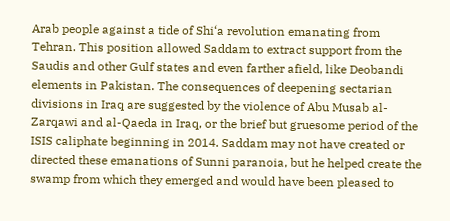Arab people against a tide of Shi‘a revolution emanating from Tehran. This position allowed Saddam to extract support from the Saudis and other Gulf states and even farther afield, like Deobandi elements in Pakistan. The consequences of deepening sectarian divisions in Iraq are suggested by the violence of Abu Musab al-Zarqawi and al-Qaeda in Iraq, or the brief but gruesome period of the ISIS caliphate beginning in 2014. Saddam may not have created or directed these emanations of Sunni paranoia, but he helped create the swamp from which they emerged and would have been pleased to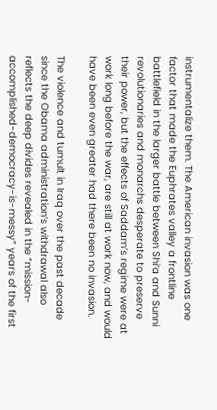instrumentalize them. The American invasion was one factor that made the Euphrates valley a frontline battlefield in the larger battle between Shi‘a and Sunni revolutionaries and monarchs desperate to preserve their power, but the effects of Saddam’s regime were at work long before the war, are still at work now, and would have been even greater had there been no invasion.

The violence and tumult in Iraq over the past decade since the Obama administration’s withdrawal also reflects the deep divides revealed in the “mission-accomplished-democracy-is-messy” years of the first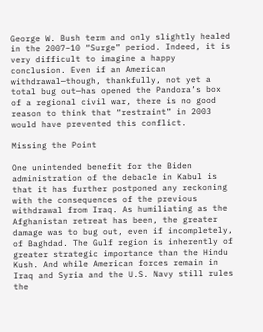George W. Bush term and only slightly healed in the 2007–10 “Surge” period. Indeed, it is very difficult to imagine a happy conclusion. Even if an American withdrawal—though, thankfully, not yet a total bug out—has opened the Pandora’s box of a regional civil war, there is no good reason to think that “restraint” in 2003 would have prevented this conflict.

Missing the Point

One unintended benefit for the Biden administration of the debacle in Kabul is that it has further postponed any reckoning with the consequences of the previous withdrawal from Iraq. As humiliating as the Afghanistan retreat has been, the greater damage was to bug out, even if incompletely, of Baghdad. The Gulf region is inherently of greater strategic importance than the Hindu Kush. And while American forces remain in Iraq and Syria and the U.S. Navy still rules the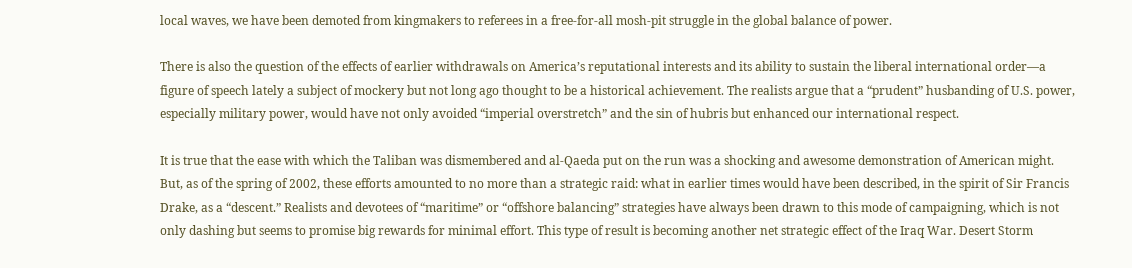local waves, we have been demoted from kingmakers to referees in a free-for-all mosh-pit struggle in the global balance of power.

There is also the question of the effects of earlier withdrawals on America’s reputational interests and its ability to sustain the liberal international order—a figure of speech lately a subject of mockery but not long ago thought to be a historical achievement. The realists argue that a “prudent” husbanding of U.S. power, especially military power, would have not only avoided “imperial overstretch” and the sin of hubris but enhanced our international respect.

It is true that the ease with which the Taliban was dismembered and al-Qaeda put on the run was a shocking and awesome demonstration of American might. But, as of the spring of 2002, these efforts amounted to no more than a strategic raid: what in earlier times would have been described, in the spirit of Sir Francis Drake, as a “descent.” Realists and devotees of “maritime” or “offshore balancing” strategies have always been drawn to this mode of campaigning, which is not only dashing but seems to promise big rewards for minimal effort. This type of result is becoming another net strategic effect of the Iraq War. Desert Storm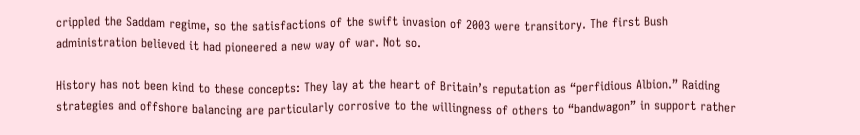crippled the Saddam regime, so the satisfactions of the swift invasion of 2003 were transitory. The first Bush administration believed it had pioneered a new way of war. Not so.

History has not been kind to these concepts: They lay at the heart of Britain’s reputation as “perfidious Albion.” Raiding strategies and offshore balancing are particularly corrosive to the willingness of others to “bandwagon” in support rather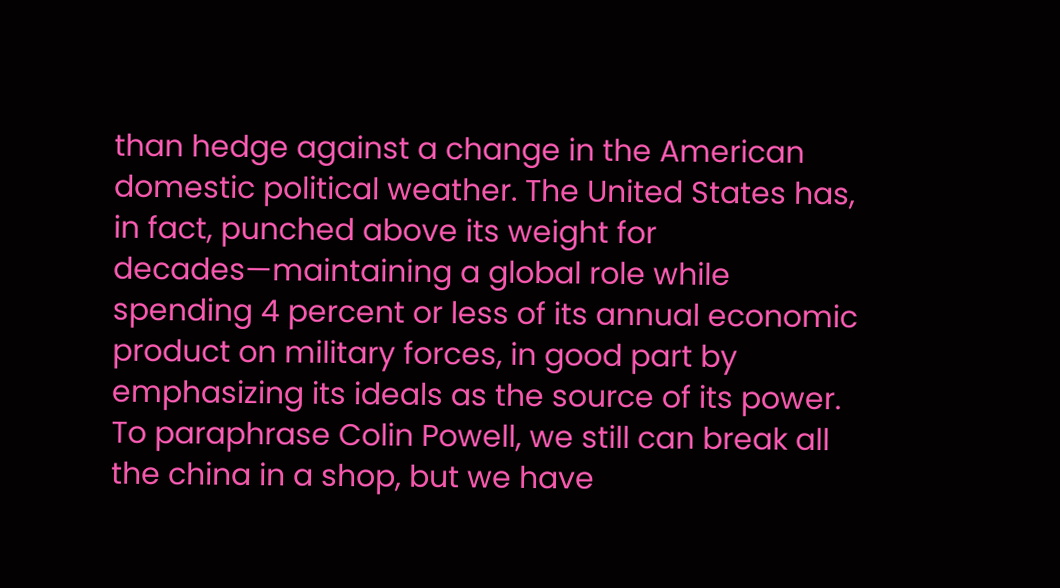than hedge against a change in the American domestic political weather. The United States has, in fact, punched above its weight for decades—maintaining a global role while spending 4 percent or less of its annual economic product on military forces, in good part by emphasizing its ideals as the source of its power. To paraphrase Colin Powell, we still can break all the china in a shop, but we have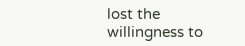lost the willingness to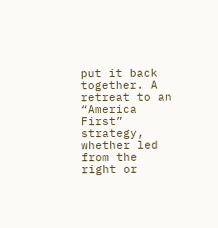put it back together. A retreat to an “America First” strategy, whether led from the right or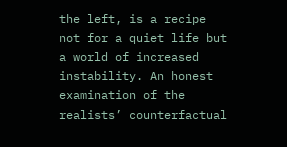the left, is a recipe not for a quiet life but a world of increased instability. An honest examination of the realists’ counterfactual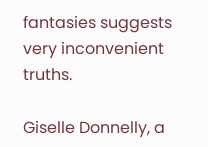fantasies suggests very inconvenient truths.

Giselle Donnelly, a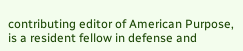contributing editor of American Purpose, is a resident fellow in defense and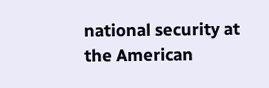national security at the American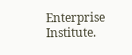Enterprise Institute.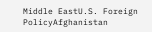Middle EastU.S. Foreign PolicyAfghanistan